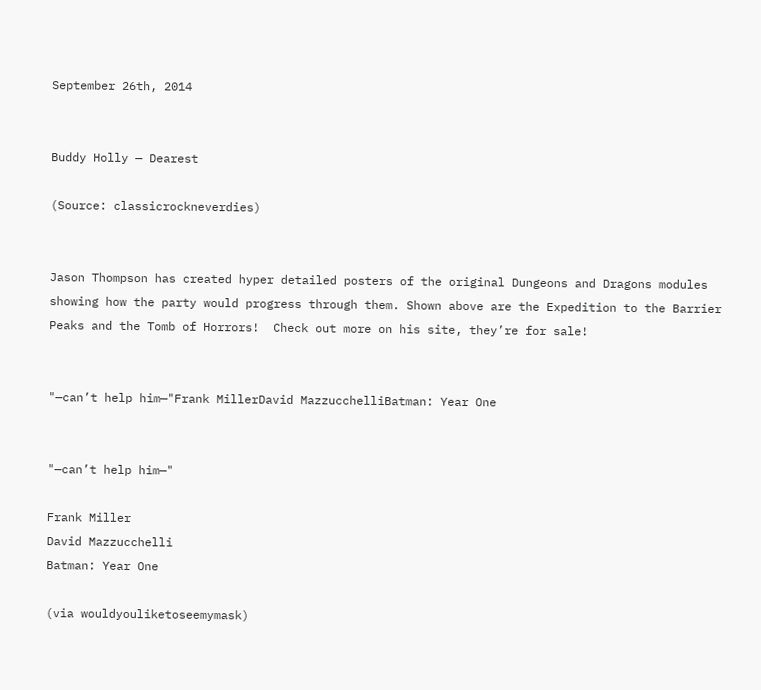September 26th, 2014


Buddy Holly — Dearest

(Source: classicrockneverdies)


Jason Thompson has created hyper detailed posters of the original Dungeons and Dragons modules showing how the party would progress through them. Shown above are the Expedition to the Barrier Peaks and the Tomb of Horrors!  Check out more on his site, they’re for sale!


"—can’t help him—"Frank MillerDavid MazzucchelliBatman: Year One


"—can’t help him—"

Frank Miller
David Mazzucchelli
Batman: Year One

(via wouldyouliketoseemymask)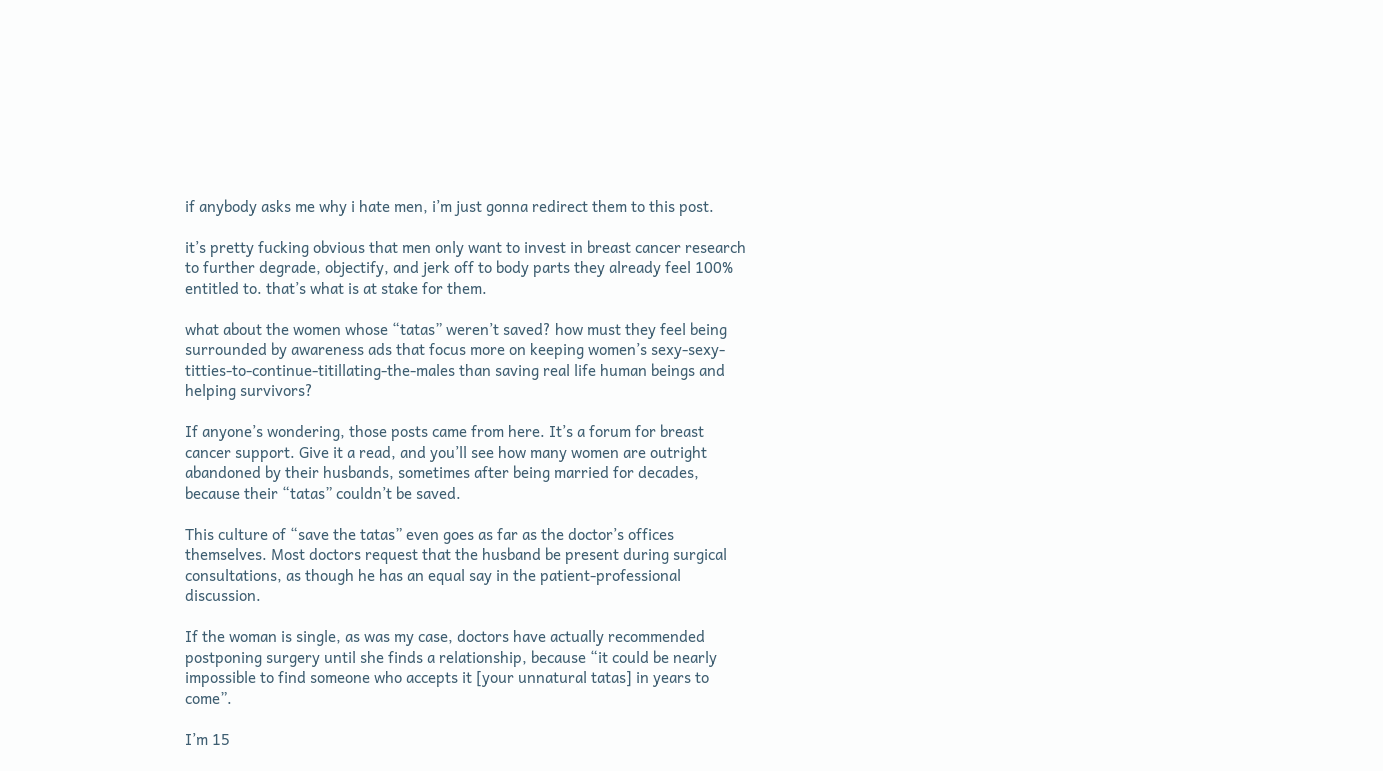if anybody asks me why i hate men, i’m just gonna redirect them to this post.

it’s pretty fucking obvious that men only want to invest in breast cancer research to further degrade, objectify, and jerk off to body parts they already feel 100% entitled to. that’s what is at stake for them.

what about the women whose “tatas” weren’t saved? how must they feel being surrounded by awareness ads that focus more on keeping women’s sexy-sexy-titties-to-continue-titillating-the-males than saving real life human beings and helping survivors?

If anyone’s wondering, those posts came from here. It’s a forum for breast cancer support. Give it a read, and you’ll see how many women are outright abandoned by their husbands, sometimes after being married for decades, because their “tatas” couldn’t be saved.

This culture of “save the tatas” even goes as far as the doctor’s offices themselves. Most doctors request that the husband be present during surgical consultations, as though he has an equal say in the patient-professional discussion.

If the woman is single, as was my case, doctors have actually recommended postponing surgery until she finds a relationship, because “it could be nearly impossible to find someone who accepts it [your unnatural tatas] in years to come”.

I’m 15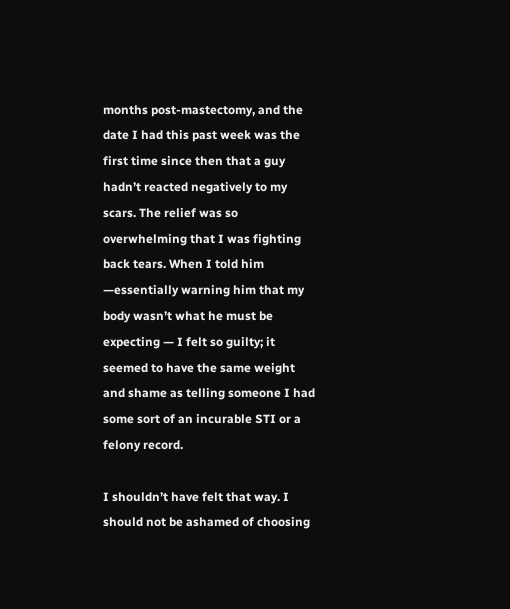months post-mastectomy, and the date I had this past week was the first time since then that a guy hadn’t reacted negatively to my scars. The relief was so overwhelming that I was fighting back tears. When I told him —essentially warning him that my body wasn’t what he must be expecting — I felt so guilty; it seemed to have the same weight and shame as telling someone I had some sort of an incurable STI or a felony record.

I shouldn’t have felt that way. I should not be ashamed of choosing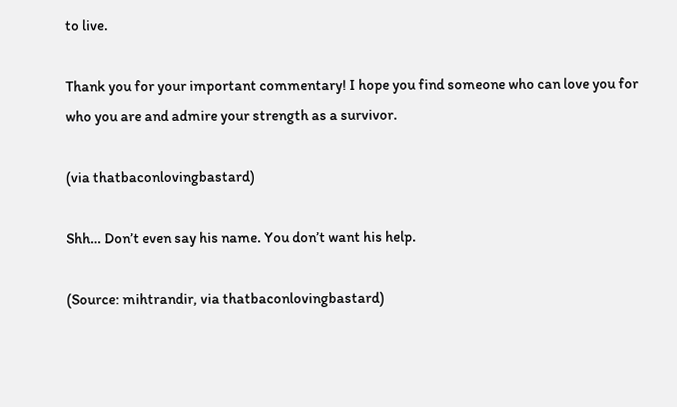to live.

Thank you for your important commentary! I hope you find someone who can love you for who you are and admire your strength as a survivor.

(via thatbaconlovingbastard)

Shh… Don’t even say his name. You don’t want his help.

(Source: mihtrandir, via thatbaconlovingbastard)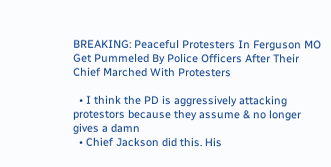BREAKING: Peaceful Protesters In Ferguson MO Get Pummeled By Police Officers After Their Chief Marched With Protesters

  • I think the PD is aggressively attacking protestors because they assume & no longer gives a damn
  • Chief Jackson did this. His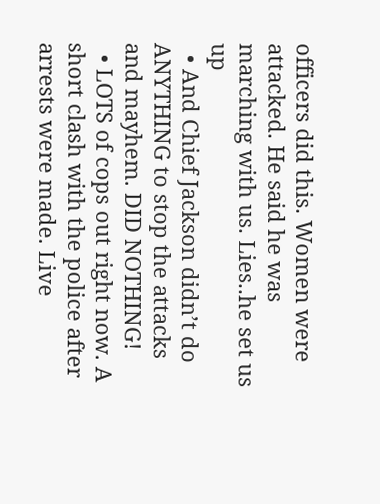officers did this. Women were attacked. He said he was marching with us. Lies..he set us up
  • And Chief Jackson didn’t do ANYTHING to stop the attacks and mayhem. DID NOTHING!
  • LOTS of cops out right now. A short clash with the police after arrests were made. Live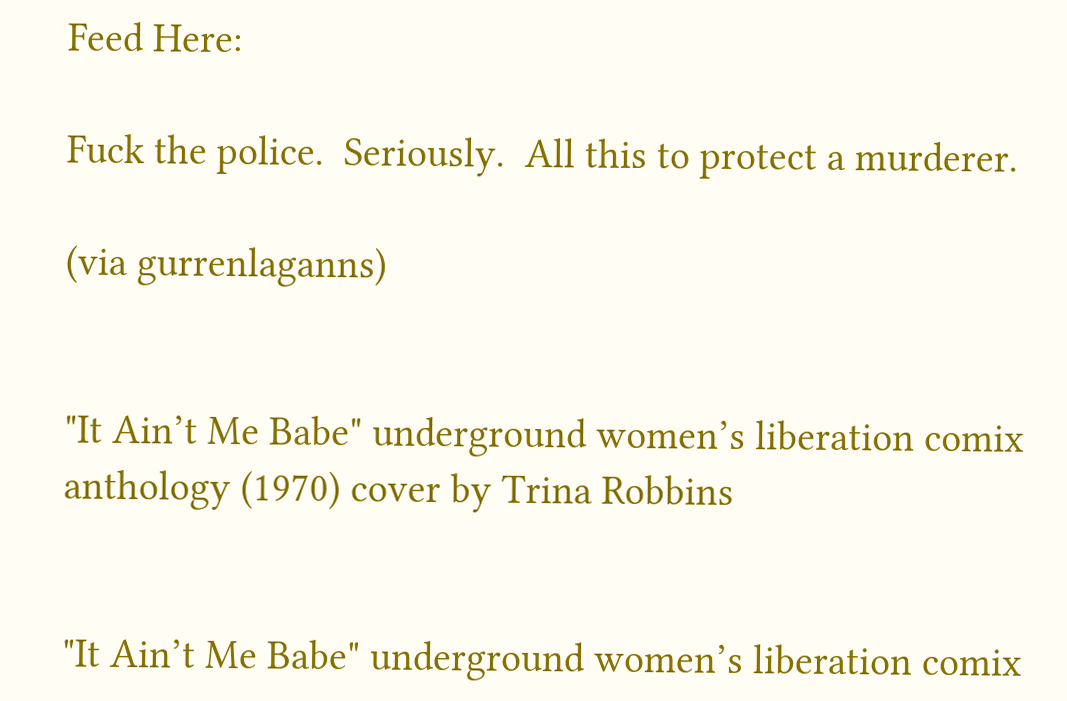Feed Here:

Fuck the police.  Seriously.  All this to protect a murderer.

(via gurrenlaganns)


"It Ain’t Me Babe" underground women’s liberation comix anthology (1970) cover by Trina Robbins


"It Ain’t Me Babe" underground women’s liberation comix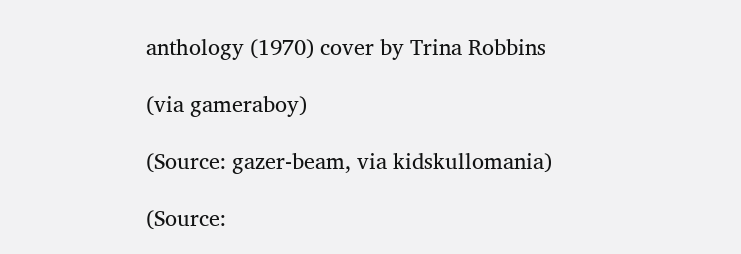anthology (1970) cover by Trina Robbins

(via gameraboy)

(Source: gazer-beam, via kidskullomania)

(Source: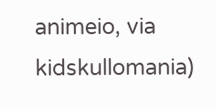animeio, via kidskullomania)